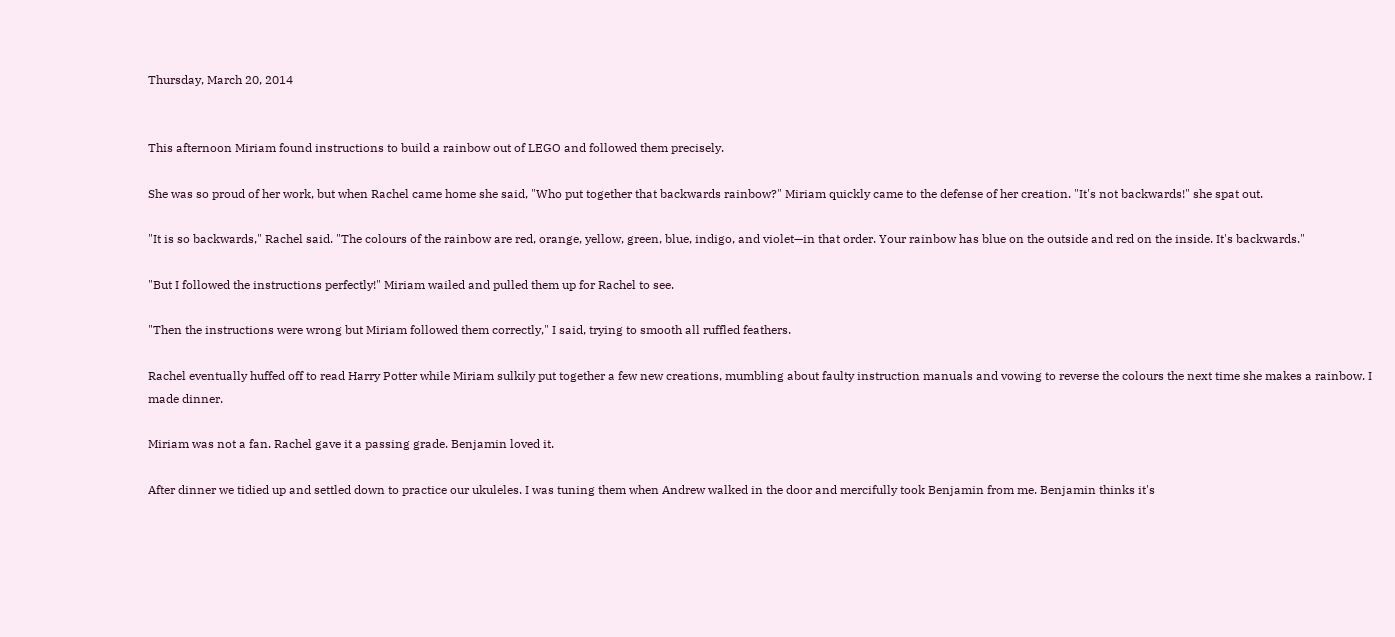Thursday, March 20, 2014


This afternoon Miriam found instructions to build a rainbow out of LEGO and followed them precisely.

She was so proud of her work, but when Rachel came home she said, "Who put together that backwards rainbow?" Miriam quickly came to the defense of her creation. "It's not backwards!" she spat out.

"It is so backwards," Rachel said. "The colours of the rainbow are red, orange, yellow, green, blue, indigo, and violet—in that order. Your rainbow has blue on the outside and red on the inside. It's backwards."

"But I followed the instructions perfectly!" Miriam wailed and pulled them up for Rachel to see.

"Then the instructions were wrong but Miriam followed them correctly," I said, trying to smooth all ruffled feathers.

Rachel eventually huffed off to read Harry Potter while Miriam sulkily put together a few new creations, mumbling about faulty instruction manuals and vowing to reverse the colours the next time she makes a rainbow. I made dinner.

Miriam was not a fan. Rachel gave it a passing grade. Benjamin loved it.

After dinner we tidied up and settled down to practice our ukuleles. I was tuning them when Andrew walked in the door and mercifully took Benjamin from me. Benjamin thinks it's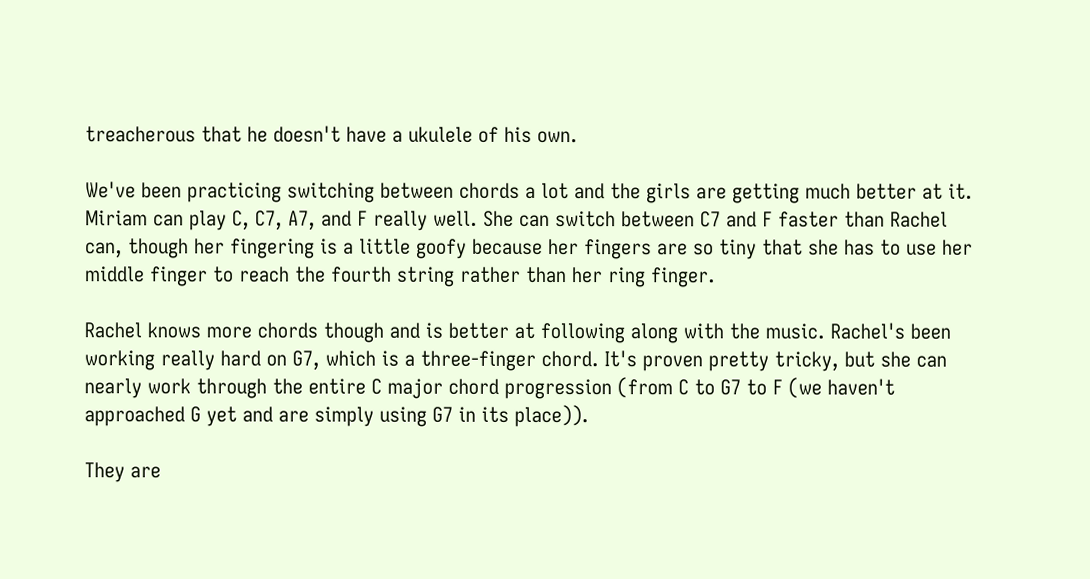treacherous that he doesn't have a ukulele of his own.

We've been practicing switching between chords a lot and the girls are getting much better at it. Miriam can play C, C7, A7, and F really well. She can switch between C7 and F faster than Rachel can, though her fingering is a little goofy because her fingers are so tiny that she has to use her middle finger to reach the fourth string rather than her ring finger.

Rachel knows more chords though and is better at following along with the music. Rachel's been working really hard on G7, which is a three-finger chord. It's proven pretty tricky, but she can nearly work through the entire C major chord progression (from C to G7 to F (we haven't approached G yet and are simply using G7 in its place)).

They are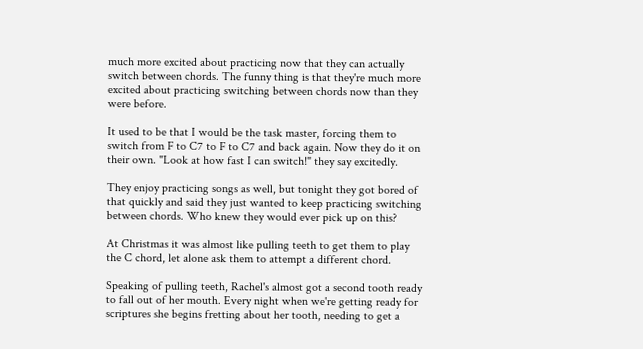much more excited about practicing now that they can actually switch between chords. The funny thing is that they're much more excited about practicing switching between chords now than they were before.

It used to be that I would be the task master, forcing them to switch from F to C7 to F to C7 and back again. Now they do it on their own. "Look at how fast I can switch!" they say excitedly.

They enjoy practicing songs as well, but tonight they got bored of that quickly and said they just wanted to keep practicing switching between chords. Who knew they would ever pick up on this?

At Christmas it was almost like pulling teeth to get them to play the C chord, let alone ask them to attempt a different chord.

Speaking of pulling teeth, Rachel's almost got a second tooth ready to fall out of her mouth. Every night when we're getting ready for scriptures she begins fretting about her tooth, needing to get a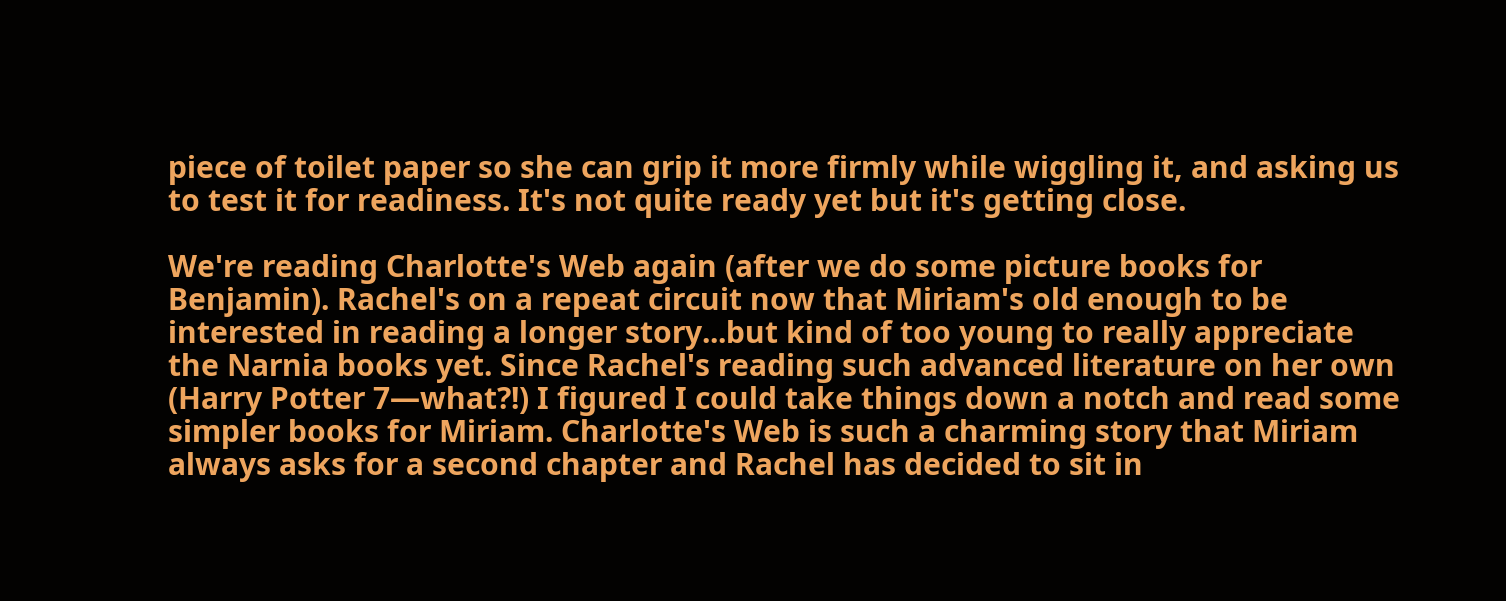piece of toilet paper so she can grip it more firmly while wiggling it, and asking us to test it for readiness. It's not quite ready yet but it's getting close.

We're reading Charlotte's Web again (after we do some picture books for Benjamin). Rachel's on a repeat circuit now that Miriam's old enough to be interested in reading a longer story...but kind of too young to really appreciate the Narnia books yet. Since Rachel's reading such advanced literature on her own (Harry Potter 7—what?!) I figured I could take things down a notch and read some simpler books for Miriam. Charlotte's Web is such a charming story that Miriam always asks for a second chapter and Rachel has decided to sit in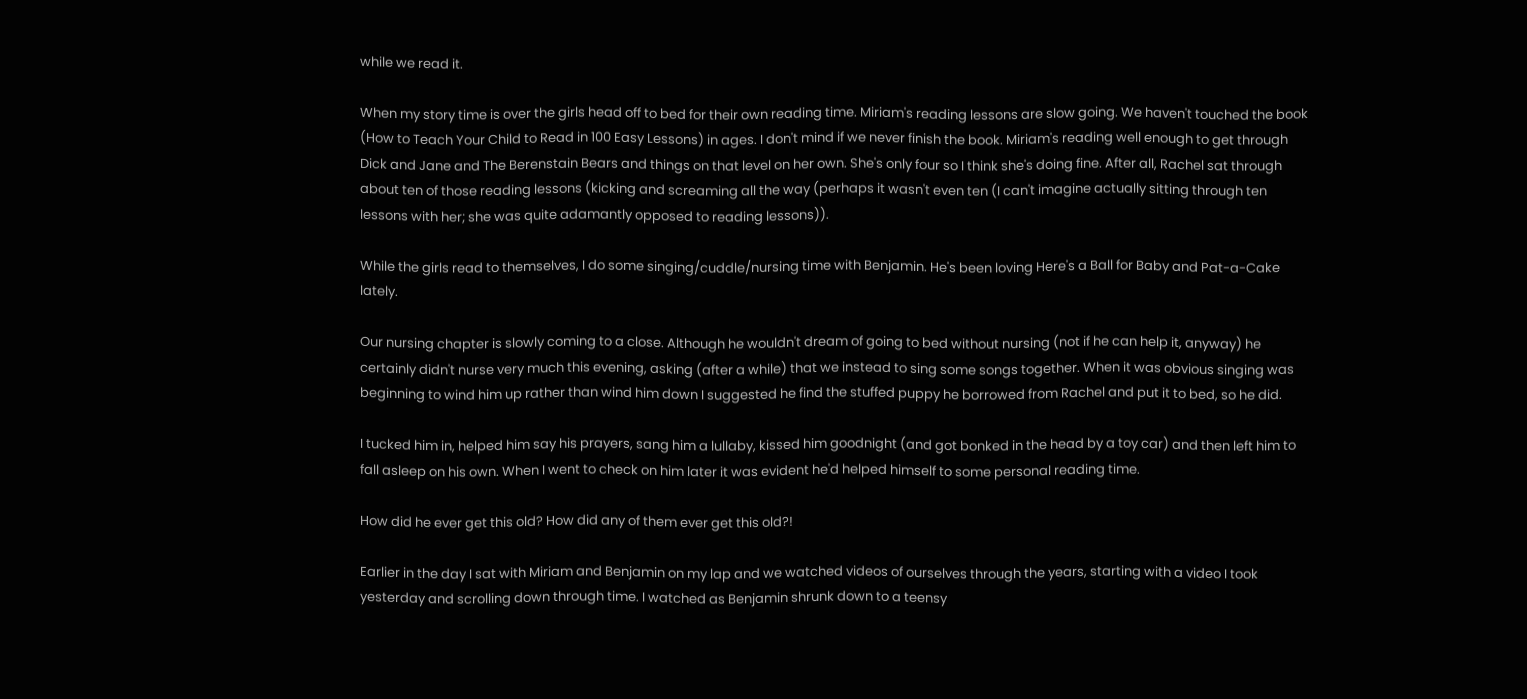while we read it.

When my story time is over the girls head off to bed for their own reading time. Miriam's reading lessons are slow going. We haven't touched the book (How to Teach Your Child to Read in 100 Easy Lessons) in ages. I don't mind if we never finish the book. Miriam's reading well enough to get through Dick and Jane and The Berenstain Bears and things on that level on her own. She's only four so I think she's doing fine. After all, Rachel sat through about ten of those reading lessons (kicking and screaming all the way (perhaps it wasn't even ten (I can't imagine actually sitting through ten lessons with her; she was quite adamantly opposed to reading lessons)).

While the girls read to themselves, I do some singing/cuddle/nursing time with Benjamin. He's been loving Here's a Ball for Baby and Pat-a-Cake lately.

Our nursing chapter is slowly coming to a close. Although he wouldn't dream of going to bed without nursing (not if he can help it, anyway) he certainly didn't nurse very much this evening, asking (after a while) that we instead to sing some songs together. When it was obvious singing was beginning to wind him up rather than wind him down I suggested he find the stuffed puppy he borrowed from Rachel and put it to bed, so he did.

I tucked him in, helped him say his prayers, sang him a lullaby, kissed him goodnight (and got bonked in the head by a toy car) and then left him to fall asleep on his own. When I went to check on him later it was evident he'd helped himself to some personal reading time.

How did he ever get this old? How did any of them ever get this old?!

Earlier in the day I sat with Miriam and Benjamin on my lap and we watched videos of ourselves through the years, starting with a video I took yesterday and scrolling down through time. I watched as Benjamin shrunk down to a teensy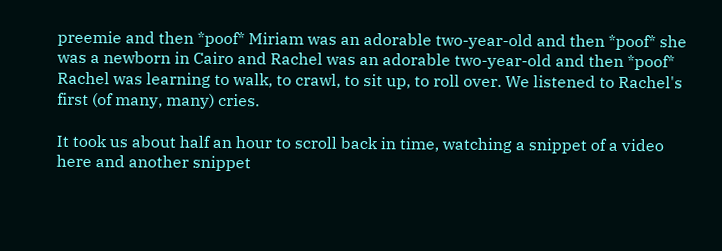preemie and then *poof* Miriam was an adorable two-year-old and then *poof* she was a newborn in Cairo and Rachel was an adorable two-year-old and then *poof* Rachel was learning to walk, to crawl, to sit up, to roll over. We listened to Rachel's first (of many, many) cries.

It took us about half an hour to scroll back in time, watching a snippet of a video here and another snippet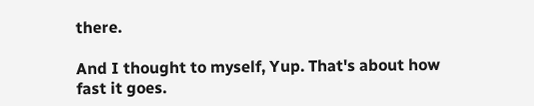there.

And I thought to myself, Yup. That's about how fast it goes.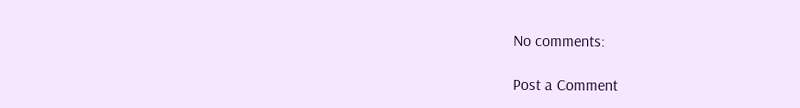No comments:

Post a Comment